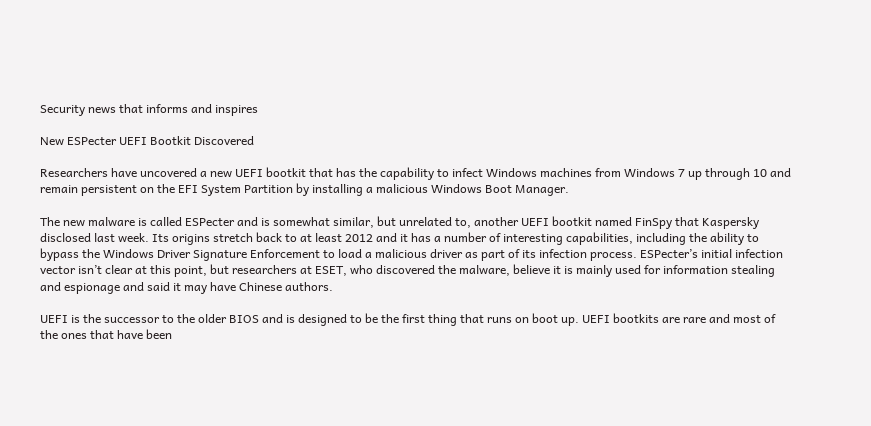Security news that informs and inspires

New ESPecter UEFI Bootkit Discovered

Researchers have uncovered a new UEFI bootkit that has the capability to infect Windows machines from Windows 7 up through 10 and remain persistent on the EFI System Partition by installing a malicious Windows Boot Manager.

The new malware is called ESPecter and is somewhat similar, but unrelated to, another UEFI bootkit named FinSpy that Kaspersky disclosed last week. Its origins stretch back to at least 2012 and it has a number of interesting capabilities, including the ability to bypass the Windows Driver Signature Enforcement to load a malicious driver as part of its infection process. ESPecter’s initial infection vector isn’t clear at this point, but researchers at ESET, who discovered the malware, believe it is mainly used for information stealing and espionage and said it may have Chinese authors.

UEFI is the successor to the older BIOS and is designed to be the first thing that runs on boot up. UEFI bootkits are rare and most of the ones that have been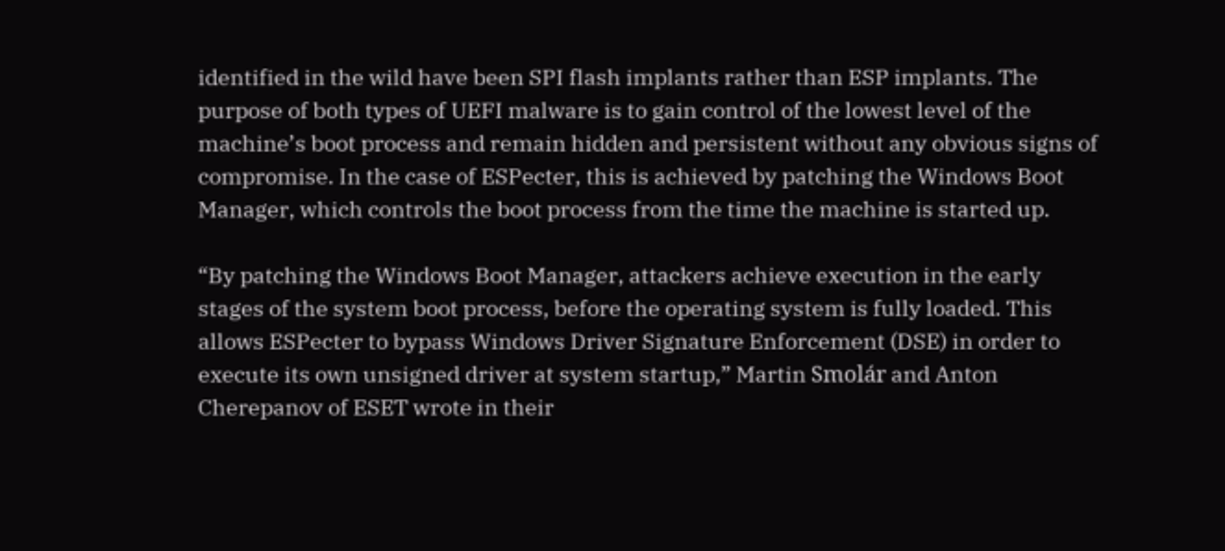identified in the wild have been SPI flash implants rather than ESP implants. The purpose of both types of UEFI malware is to gain control of the lowest level of the machine’s boot process and remain hidden and persistent without any obvious signs of compromise. In the case of ESPecter, this is achieved by patching the Windows Boot Manager, which controls the boot process from the time the machine is started up.

“By patching the Windows Boot Manager, attackers achieve execution in the early stages of the system boot process, before the operating system is fully loaded. This allows ESPecter to bypass Windows Driver Signature Enforcement (DSE) in order to execute its own unsigned driver at system startup,” Martin Smolár and Anton Cherepanov of ESET wrote in their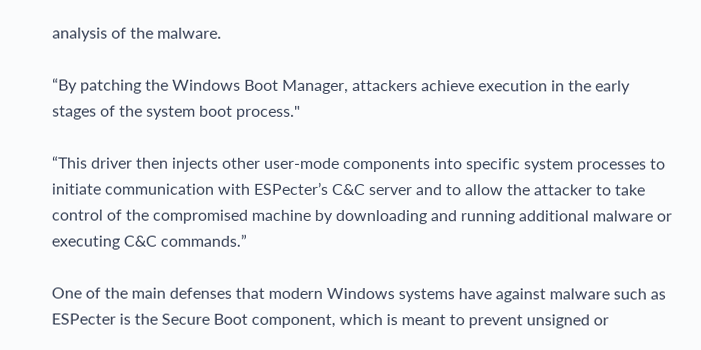analysis of the malware.

“By patching the Windows Boot Manager, attackers achieve execution in the early stages of the system boot process."

“This driver then injects other user-mode components into specific system processes to initiate communication with ESPecter’s C&C server and to allow the attacker to take control of the compromised machine by downloading and running additional malware or executing C&C commands.”

One of the main defenses that modern Windows systems have against malware such as ESPecter is the Secure Boot component, which is meant to prevent unsigned or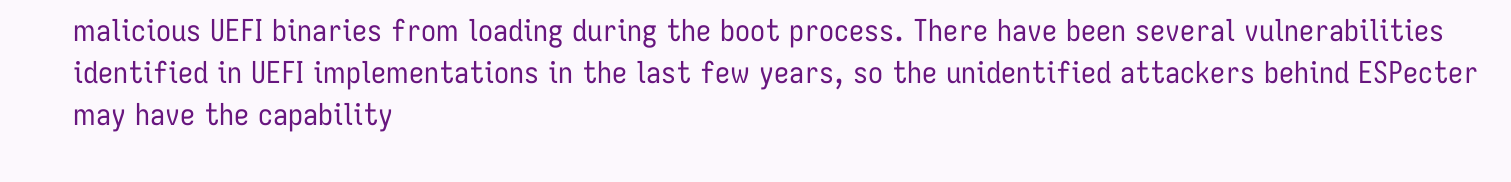malicious UEFI binaries from loading during the boot process. There have been several vulnerabilities identified in UEFI implementations in the last few years, so the unidentified attackers behind ESPecter may have the capability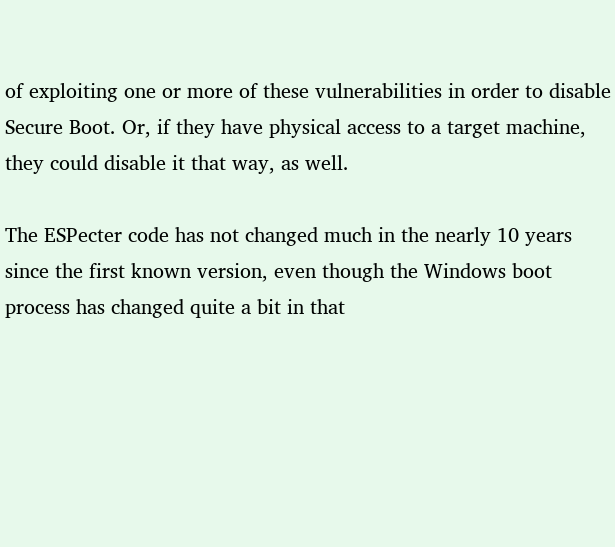of exploiting one or more of these vulnerabilities in order to disable Secure Boot. Or, if they have physical access to a target machine, they could disable it that way, as well.

The ESPecter code has not changed much in the nearly 10 years since the first known version, even though the Windows boot process has changed quite a bit in that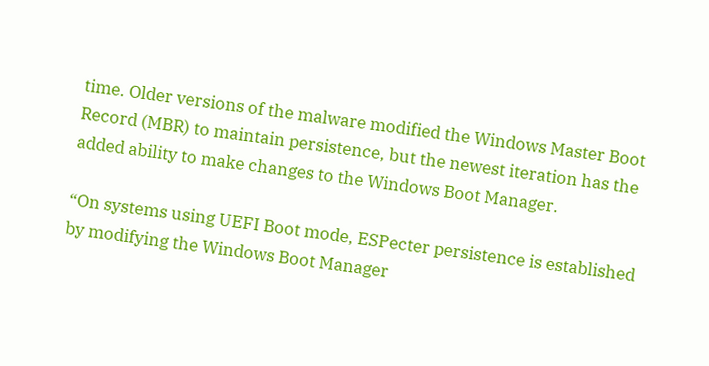time. Older versions of the malware modified the Windows Master Boot Record (MBR) to maintain persistence, but the newest iteration has the added ability to make changes to the Windows Boot Manager.

“On systems using UEFI Boot mode, ESPecter persistence is established by modifying the Windows Boot Manager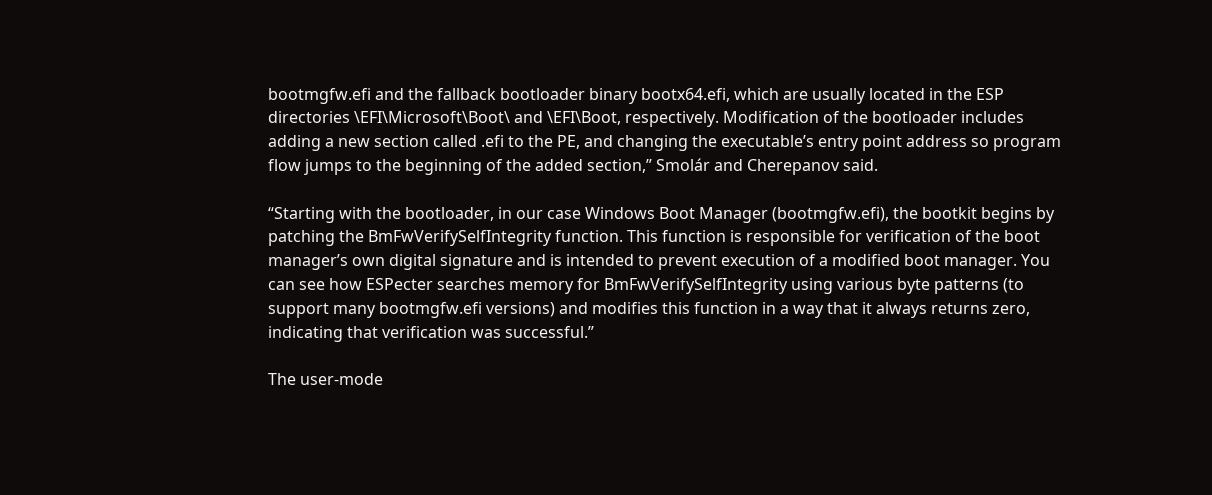bootmgfw.efi and the fallback bootloader binary bootx64.efi, which are usually located in the ESP directories \EFI\Microsoft\Boot\ and \EFI\Boot, respectively. Modification of the bootloader includes adding a new section called .efi to the PE, and changing the executable’s entry point address so program flow jumps to the beginning of the added section,” Smolár and Cherepanov said.

“Starting with the bootloader, in our case Windows Boot Manager (bootmgfw.efi), the bootkit begins by patching the BmFwVerifySelfIntegrity function. This function is responsible for verification of the boot manager’s own digital signature and is intended to prevent execution of a modified boot manager. You can see how ESPecter searches memory for BmFwVerifySelfIntegrity using various byte patterns (to support many bootmgfw.efi versions) and modifies this function in a way that it always returns zero, indicating that verification was successful.”

The user-mode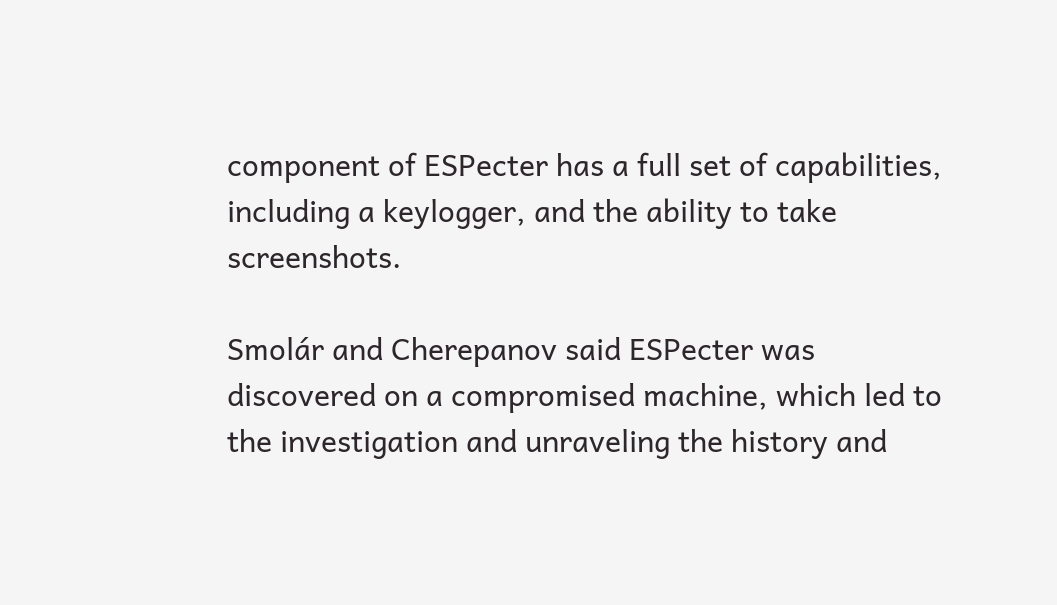component of ESPecter has a full set of capabilities, including a keylogger, and the ability to take screenshots.

Smolár and Cherepanov said ESPecter was discovered on a compromised machine, which led to the investigation and unraveling the history and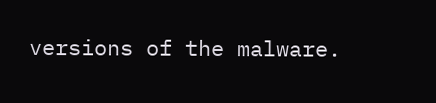versions of the malware.